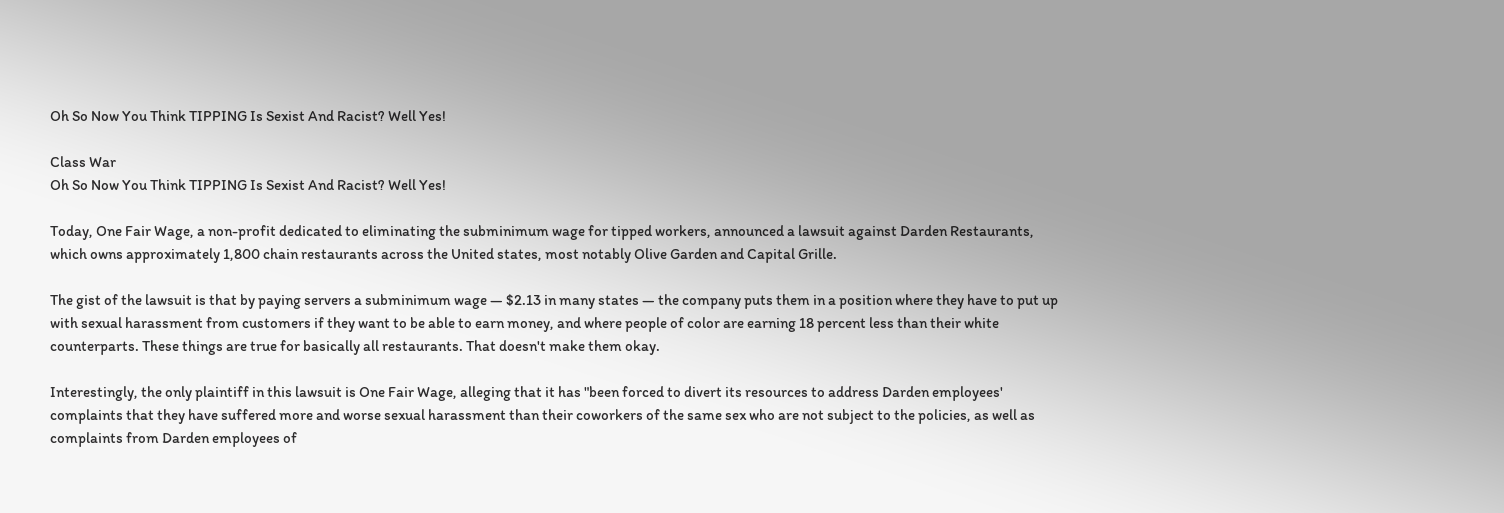Oh So Now You Think TIPPING Is Sexist And Racist? Well Yes!

Class War
Oh So Now You Think TIPPING Is Sexist And Racist? Well Yes!

Today, One Fair Wage, a non-profit dedicated to eliminating the subminimum wage for tipped workers, announced a lawsuit against Darden Restaurants, which owns approximately 1,800 chain restaurants across the United states, most notably Olive Garden and Capital Grille.

The gist of the lawsuit is that by paying servers a subminimum wage — $2.13 in many states — the company puts them in a position where they have to put up with sexual harassment from customers if they want to be able to earn money, and where people of color are earning 18 percent less than their white counterparts. These things are true for basically all restaurants. That doesn't make them okay.

Interestingly, the only plaintiff in this lawsuit is One Fair Wage, alleging that it has "been forced to divert its resources to address Darden employees' complaints that they have suffered more and worse sexual harassment than their coworkers of the same sex who are not subject to the policies, as well as complaints from Darden employees of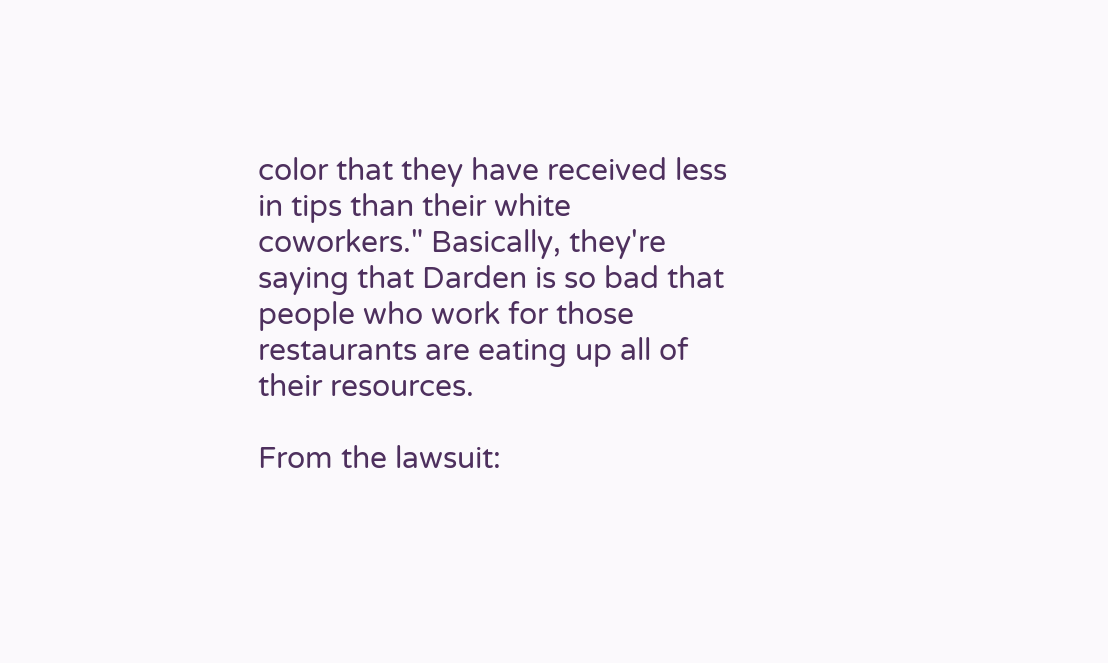color that they have received less in tips than their white coworkers." Basically, they're saying that Darden is so bad that people who work for those restaurants are eating up all of their resources.

From the lawsuit: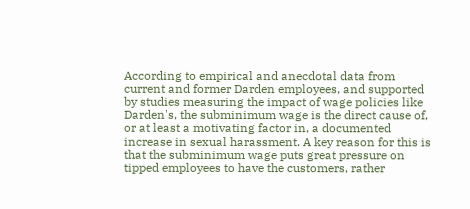According to empirical and anecdotal data from current and former Darden employees, and supported by studies measuring the impact of wage policies like Darden's, the subminimum wage is the direct cause of, or at least a motivating factor in, a documented increase in sexual harassment. A key reason for this is that the subminimum wage puts great pressure on tipped employees to have the customers, rather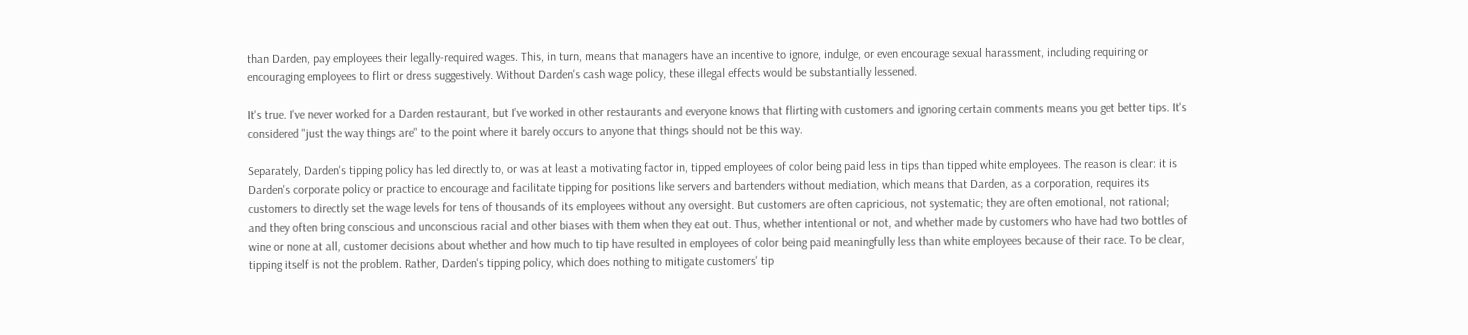than Darden, pay employees their legally-required wages. This, in turn, means that managers have an incentive to ignore, indulge, or even encourage sexual harassment, including requiring or encouraging employees to flirt or dress suggestively. Without Darden's cash wage policy, these illegal effects would be substantially lessened.

It's true. I've never worked for a Darden restaurant, but I've worked in other restaurants and everyone knows that flirting with customers and ignoring certain comments means you get better tips. It's considered "just the way things are" to the point where it barely occurs to anyone that things should not be this way.

Separately, Darden's tipping policy has led directly to, or was at least a motivating factor in, tipped employees of color being paid less in tips than tipped white employees. The reason is clear: it is Darden's corporate policy or practice to encourage and facilitate tipping for positions like servers and bartenders without mediation, which means that Darden, as a corporation, requires its customers to directly set the wage levels for tens of thousands of its employees without any oversight. But customers are often capricious, not systematic; they are often emotional, not rational; and they often bring conscious and unconscious racial and other biases with them when they eat out. Thus, whether intentional or not, and whether made by customers who have had two bottles of wine or none at all, customer decisions about whether and how much to tip have resulted in employees of color being paid meaningfully less than white employees because of their race. To be clear, tipping itself is not the problem. Rather, Darden's tipping policy, which does nothing to mitigate customers' tip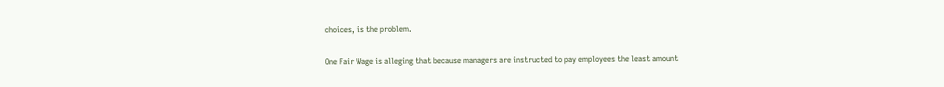choices, is the problem.

One Fair Wage is alleging that because managers are instructed to pay employees the least amount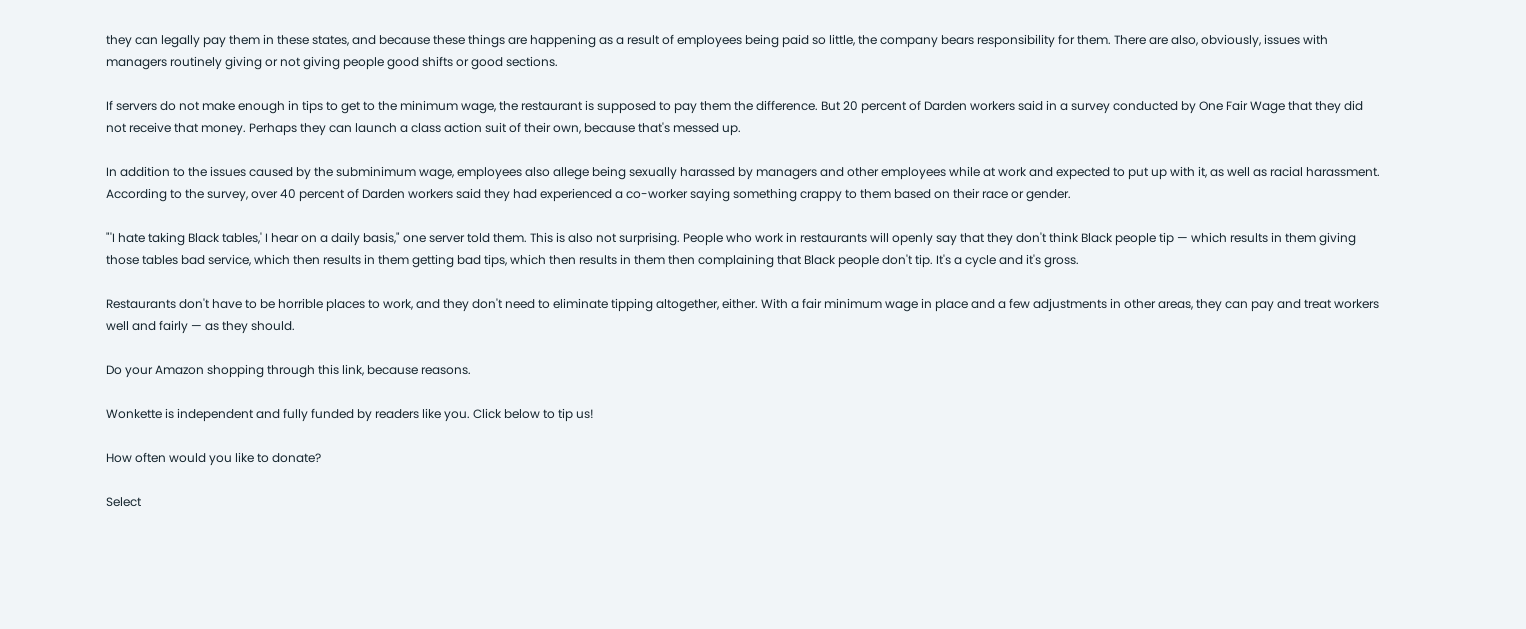they can legally pay them in these states, and because these things are happening as a result of employees being paid so little, the company bears responsibility for them. There are also, obviously, issues with managers routinely giving or not giving people good shifts or good sections.

If servers do not make enough in tips to get to the minimum wage, the restaurant is supposed to pay them the difference. But 20 percent of Darden workers said in a survey conducted by One Fair Wage that they did not receive that money. Perhaps they can launch a class action suit of their own, because that's messed up.

In addition to the issues caused by the subminimum wage, employees also allege being sexually harassed by managers and other employees while at work and expected to put up with it, as well as racial harassment. According to the survey, over 40 percent of Darden workers said they had experienced a co-worker saying something crappy to them based on their race or gender.

"'I hate taking Black tables,' I hear on a daily basis," one server told them. This is also not surprising. People who work in restaurants will openly say that they don't think Black people tip — which results in them giving those tables bad service, which then results in them getting bad tips, which then results in them then complaining that Black people don't tip. It's a cycle and it's gross.

Restaurants don't have to be horrible places to work, and they don't need to eliminate tipping altogether, either. With a fair minimum wage in place and a few adjustments in other areas, they can pay and treat workers well and fairly — as they should.

Do your Amazon shopping through this link, because reasons.

Wonkette is independent and fully funded by readers like you. Click below to tip us!

How often would you like to donate?

Select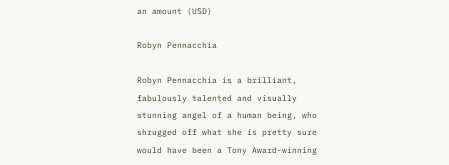an amount (USD)

Robyn Pennacchia

Robyn Pennacchia is a brilliant, fabulously talented and visually stunning angel of a human being, who shrugged off what she is pretty sure would have been a Tony Award-winning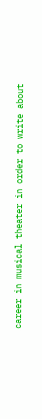career in musical theater in order to write about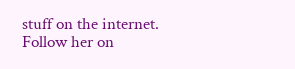stuff on the internet. Follow her on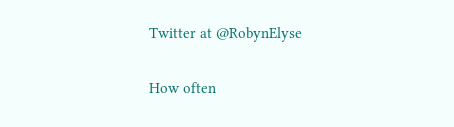Twitter at @RobynElyse


How often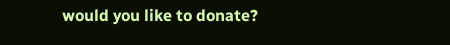would you like to donate?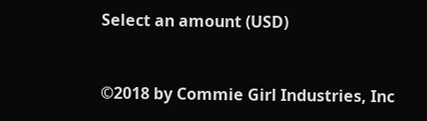Select an amount (USD)


©2018 by Commie Girl Industries, Inc